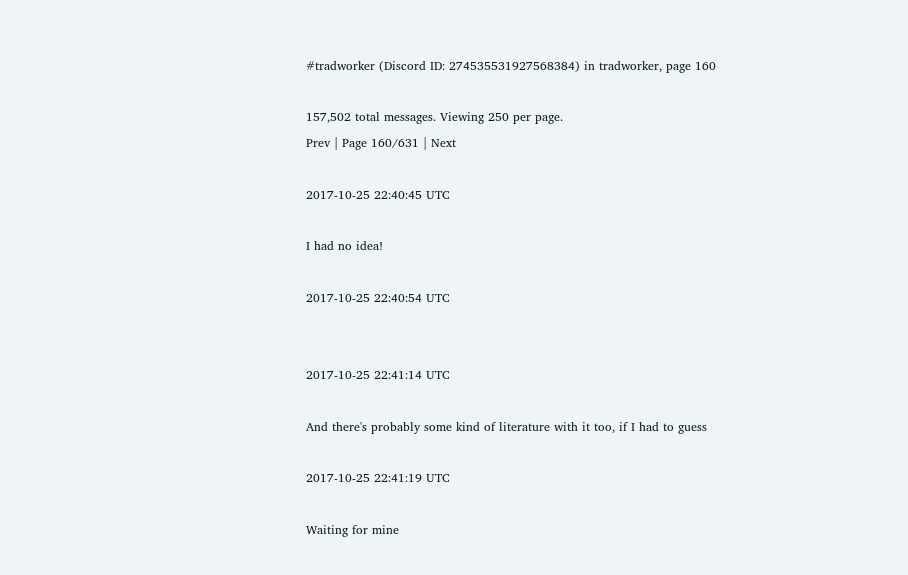#tradworker (Discord ID: 274535531927568384) in tradworker, page 160

157,502 total messages. Viewing 250 per page.
Prev | Page 160/631 | Next

2017-10-25 22:40:45 UTC

I had no idea!

2017-10-25 22:40:54 UTC


2017-10-25 22:41:14 UTC

And there's probably some kind of literature with it too, if I had to guess

2017-10-25 22:41:19 UTC

Waiting for mine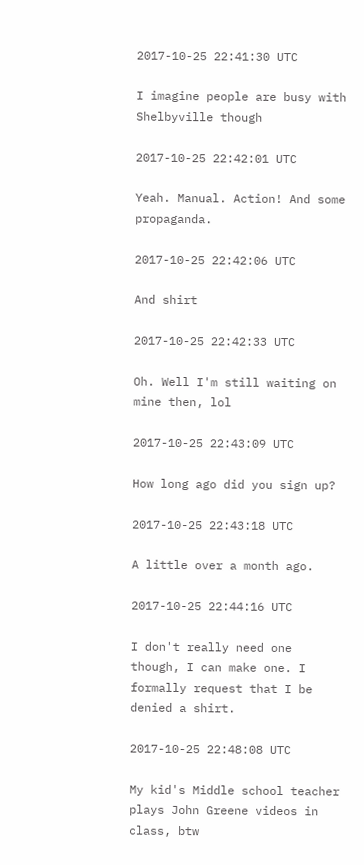2017-10-25 22:41:30 UTC

I imagine people are busy with Shelbyville though

2017-10-25 22:42:01 UTC

Yeah. Manual. Action! And some propaganda.

2017-10-25 22:42:06 UTC

And shirt

2017-10-25 22:42:33 UTC

Oh. Well I'm still waiting on mine then, lol

2017-10-25 22:43:09 UTC

How long ago did you sign up?

2017-10-25 22:43:18 UTC

A little over a month ago.

2017-10-25 22:44:16 UTC

I don't really need one though, I can make one. I formally request that I be denied a shirt.

2017-10-25 22:48:08 UTC

My kid's Middle school teacher plays John Greene videos in class, btw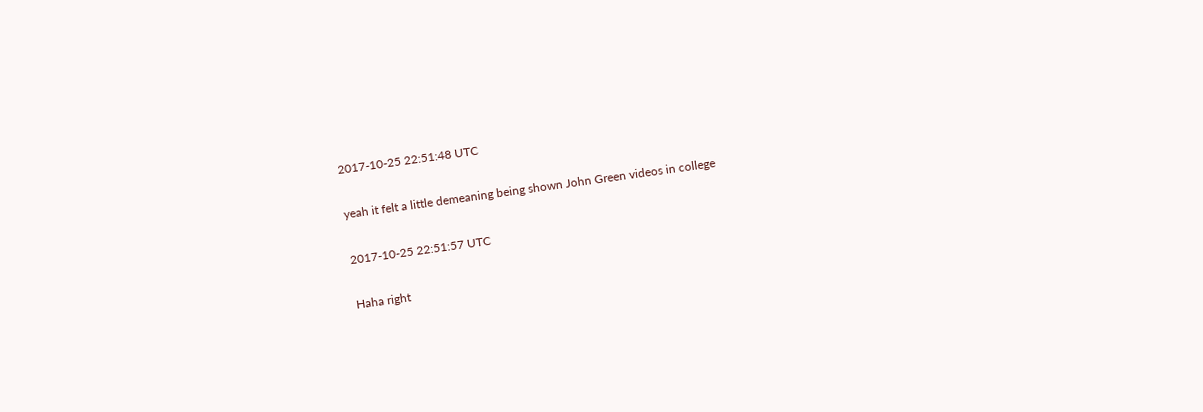2017-10-25 22:51:48 UTC

yeah it felt a little demeaning being shown John Green videos in college

2017-10-25 22:51:57 UTC

Haha right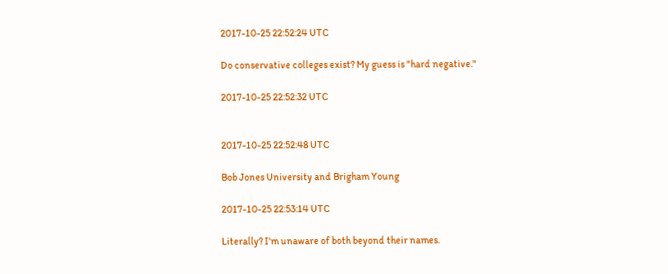2017-10-25 22:52:24 UTC

Do conservative colleges exist? My guess is "hard negative."

2017-10-25 22:52:32 UTC


2017-10-25 22:52:48 UTC

Bob Jones University and Brigham Young

2017-10-25 22:53:14 UTC

Literally? I'm unaware of both beyond their names.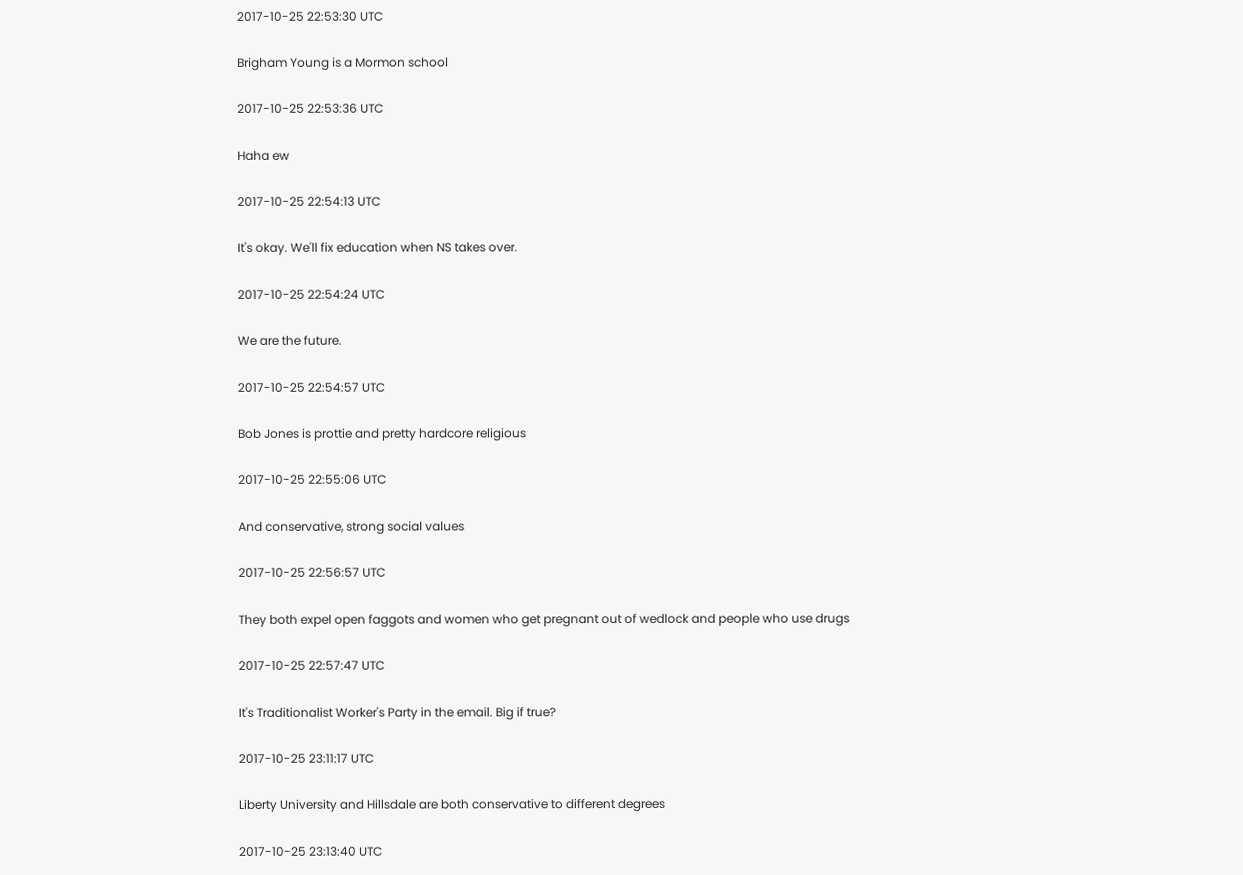2017-10-25 22:53:30 UTC

Brigham Young is a Mormon school

2017-10-25 22:53:36 UTC

Haha ew

2017-10-25 22:54:13 UTC

It's okay. We'll fix education when NS takes over.

2017-10-25 22:54:24 UTC

We are the future.

2017-10-25 22:54:57 UTC

Bob Jones is prottie and pretty hardcore religious

2017-10-25 22:55:06 UTC

And conservative, strong social values

2017-10-25 22:56:57 UTC

They both expel open faggots and women who get pregnant out of wedlock and people who use drugs

2017-10-25 22:57:47 UTC

It's Traditionalist Worker's Party in the email. Big if true?

2017-10-25 23:11:17 UTC

Liberty University and Hillsdale are both conservative to different degrees

2017-10-25 23:13:40 UTC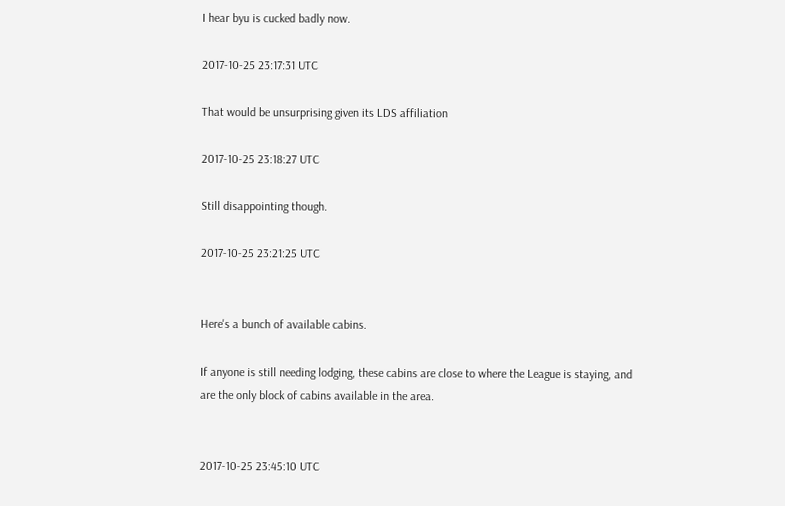I hear byu is cucked badly now.

2017-10-25 23:17:31 UTC

That would be unsurprising given its LDS affiliation

2017-10-25 23:18:27 UTC

Still disappointing though.

2017-10-25 23:21:25 UTC


Here's a bunch of available cabins.

If anyone is still needing lodging, these cabins are close to where the League is staying, and are the only block of cabins available in the area.


2017-10-25 23:45:10 UTC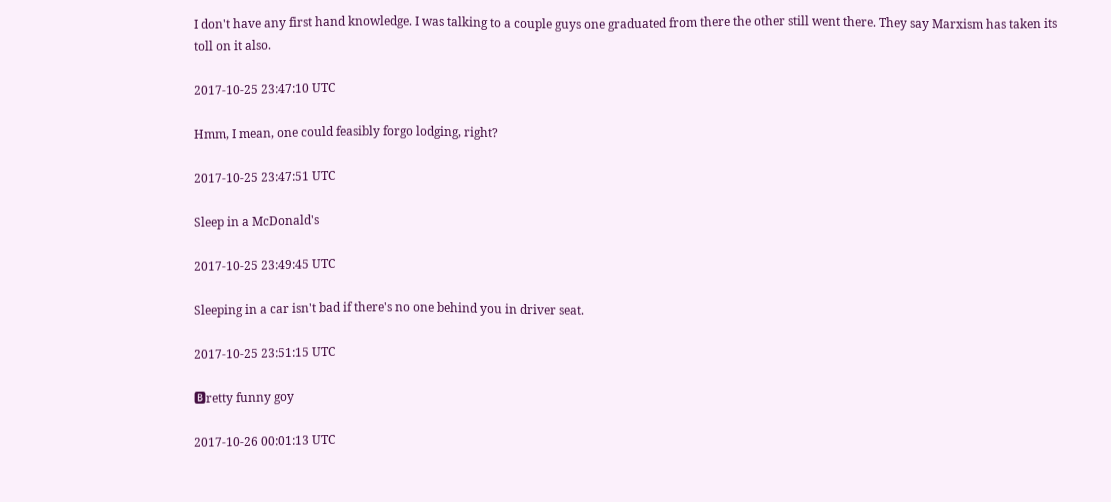I don't have any first hand knowledge. I was talking to a couple guys one graduated from there the other still went there. They say Marxism has taken its toll on it also.

2017-10-25 23:47:10 UTC

Hmm, I mean, one could feasibly forgo lodging, right?

2017-10-25 23:47:51 UTC

Sleep in a McDonald's

2017-10-25 23:49:45 UTC

Sleeping in a car isn't bad if there's no one behind you in driver seat.

2017-10-25 23:51:15 UTC

🅱retty funny goy

2017-10-26 00:01:13 UTC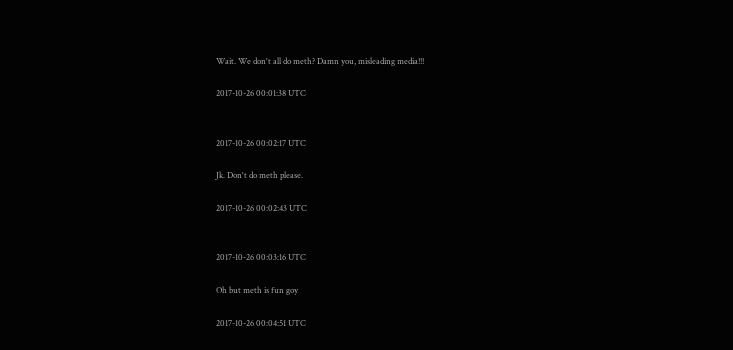Wait. We don't all do meth? Damn you, misleading media!!!

2017-10-26 00:01:38 UTC


2017-10-26 00:02:17 UTC

Jk. Don't do meth please.

2017-10-26 00:02:43 UTC


2017-10-26 00:03:16 UTC

Oh but meth is fun goy

2017-10-26 00:04:51 UTC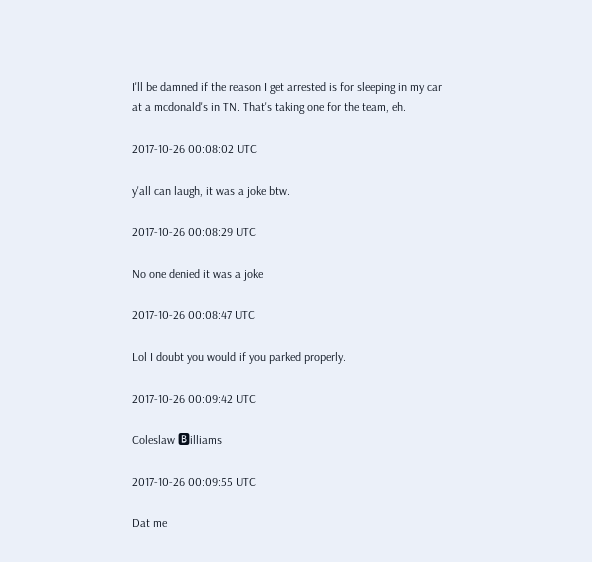I'll be damned if the reason I get arrested is for sleeping in my car at a mcdonald's in TN. That's taking one for the team, eh.

2017-10-26 00:08:02 UTC

y'all can laugh, it was a joke btw.

2017-10-26 00:08:29 UTC

No one denied it was a joke

2017-10-26 00:08:47 UTC

Lol I doubt you would if you parked properly.

2017-10-26 00:09:42 UTC

Coleslaw 🅱illiams

2017-10-26 00:09:55 UTC

Dat me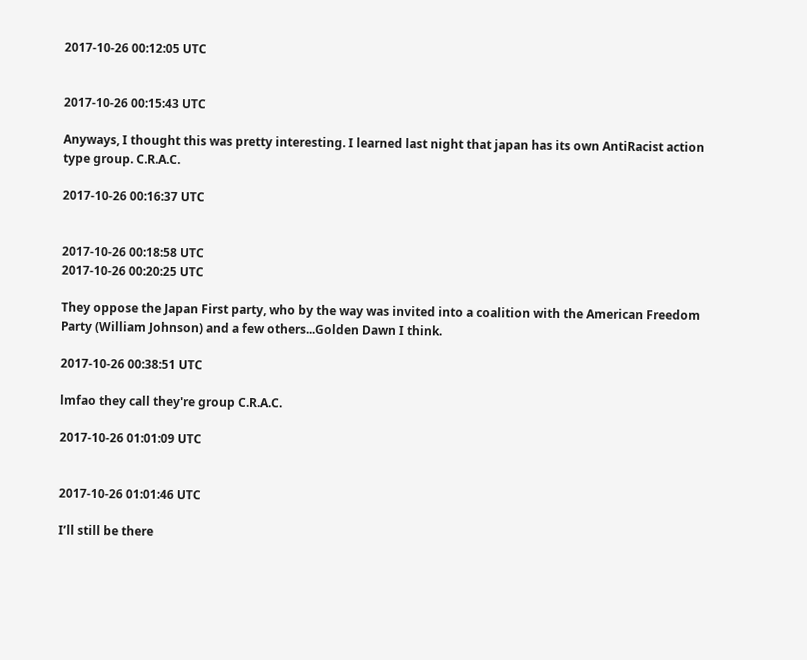2017-10-26 00:12:05 UTC


2017-10-26 00:15:43 UTC

Anyways, I thought this was pretty interesting. I learned last night that japan has its own AntiRacist action type group. C.R.A.C.

2017-10-26 00:16:37 UTC


2017-10-26 00:18:58 UTC
2017-10-26 00:20:25 UTC

They oppose the Japan First party, who by the way was invited into a coalition with the American Freedom Party (William Johnson) and a few others...Golden Dawn I think.

2017-10-26 00:38:51 UTC

lmfao they call they're group C.R.A.C.

2017-10-26 01:01:09 UTC


2017-10-26 01:01:46 UTC

I’ll still be there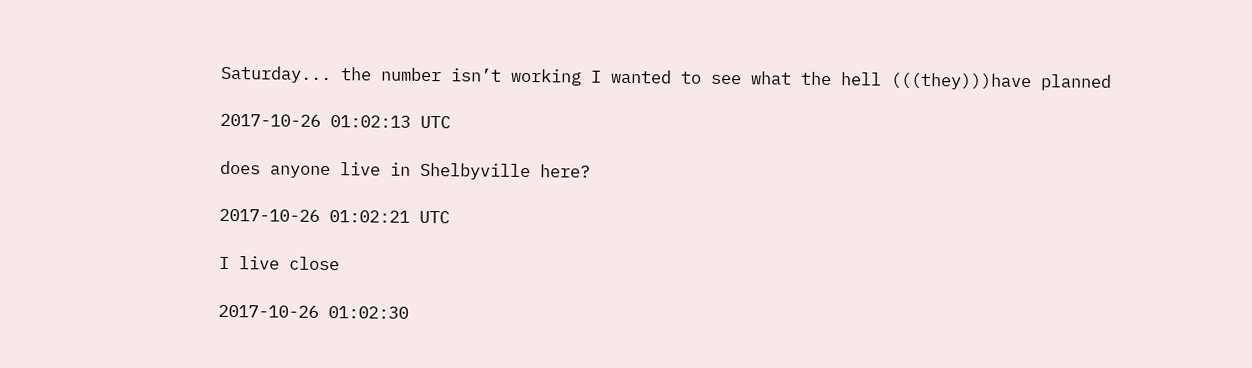Saturday... the number isn’t working I wanted to see what the hell (((they)))have planned

2017-10-26 01:02:13 UTC

does anyone live in Shelbyville here?

2017-10-26 01:02:21 UTC

I live close

2017-10-26 01:02:30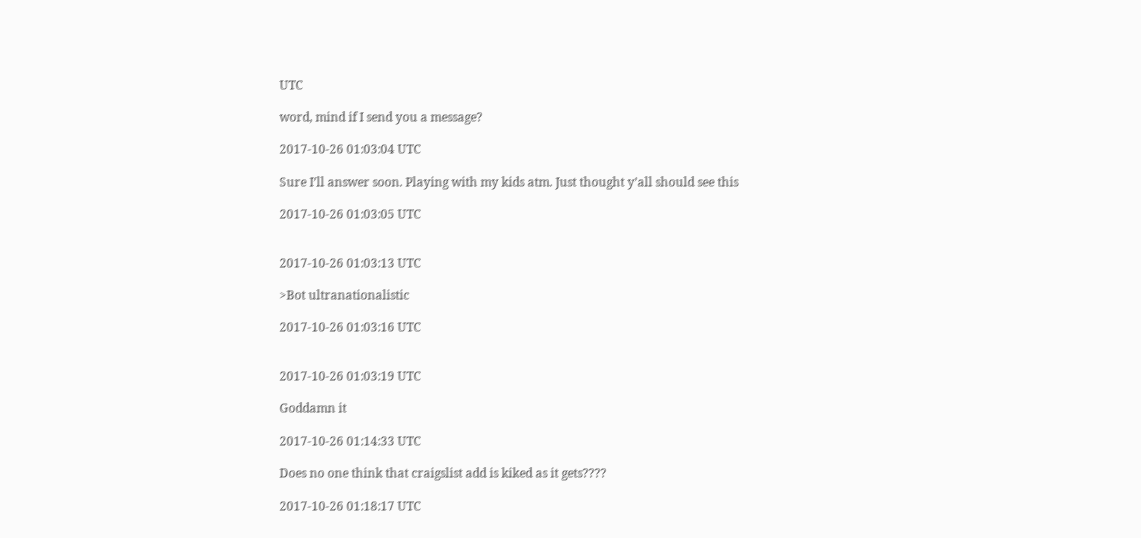UTC

word, mind if I send you a message?

2017-10-26 01:03:04 UTC

Sure I’ll answer soon. Playing with my kids atm. Just thought y’all should see this

2017-10-26 01:03:05 UTC


2017-10-26 01:03:13 UTC

>Bot ultranationalistic

2017-10-26 01:03:16 UTC


2017-10-26 01:03:19 UTC

Goddamn it

2017-10-26 01:14:33 UTC

Does no one think that craigslist add is kiked as it gets????

2017-10-26 01:18:17 UTC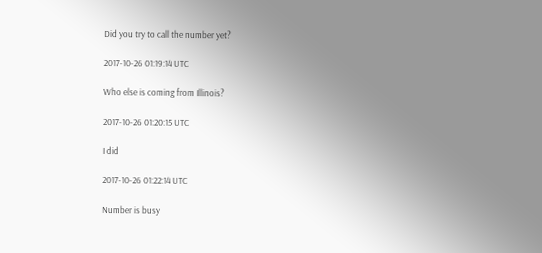Did you try to call the number yet?

2017-10-26 01:19:14 UTC

Who else is coming from Illinois?

2017-10-26 01:20:15 UTC

I did

2017-10-26 01:22:14 UTC

Number is busy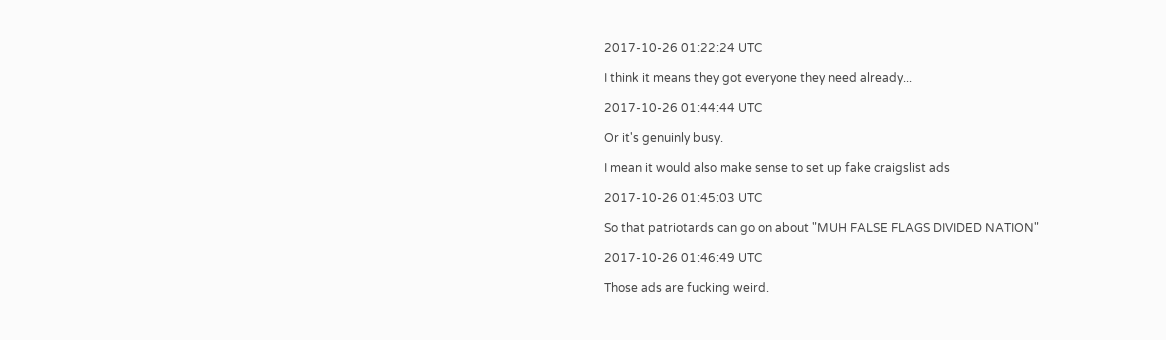2017-10-26 01:22:24 UTC

I think it means they got everyone they need already...

2017-10-26 01:44:44 UTC

Or it's genuinly busy.

I mean it would also make sense to set up fake craigslist ads

2017-10-26 01:45:03 UTC

So that patriotards can go on about "MUH FALSE FLAGS DIVIDED NATION"

2017-10-26 01:46:49 UTC

Those ads are fucking weird.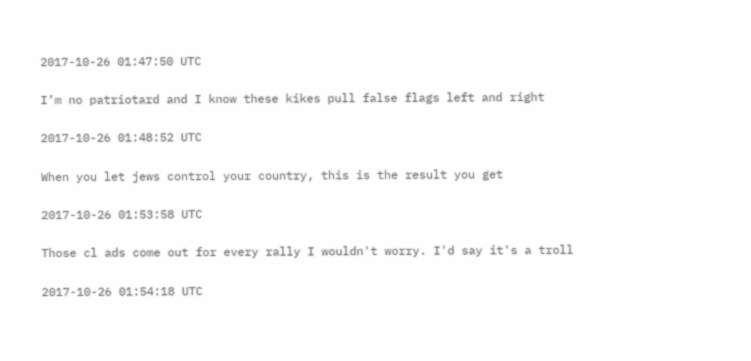2017-10-26 01:47:50 UTC

I’m no patriotard and I know these kikes pull false flags left and right

2017-10-26 01:48:52 UTC

When you let jews control your country, this is the result you get

2017-10-26 01:53:58 UTC

Those cl ads come out for every rally I wouldn't worry. I'd say it's a troll

2017-10-26 01:54:18 UTC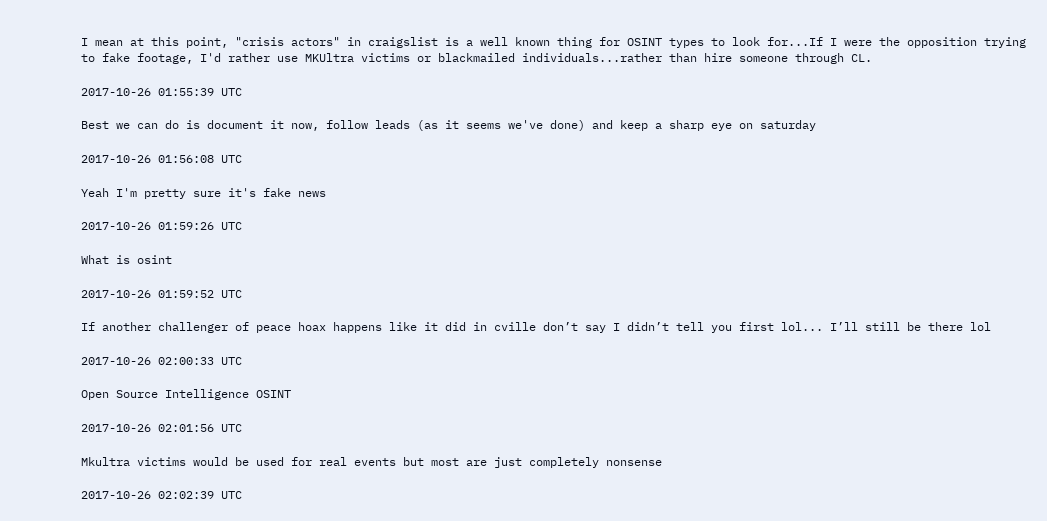I mean at this point, "crisis actors" in craigslist is a well known thing for OSINT types to look for...If I were the opposition trying to fake footage, I'd rather use MKUltra victims or blackmailed individuals...rather than hire someone through CL.

2017-10-26 01:55:39 UTC

Best we can do is document it now, follow leads (as it seems we've done) and keep a sharp eye on saturday

2017-10-26 01:56:08 UTC

Yeah I'm pretty sure it's fake news

2017-10-26 01:59:26 UTC

What is osint

2017-10-26 01:59:52 UTC

If another challenger of peace hoax happens like it did in cville don’t say I didn’t tell you first lol... I’ll still be there lol

2017-10-26 02:00:33 UTC

Open Source Intelligence OSINT

2017-10-26 02:01:56 UTC

Mkultra victims would be used for real events but most are just completely nonsense

2017-10-26 02:02:39 UTC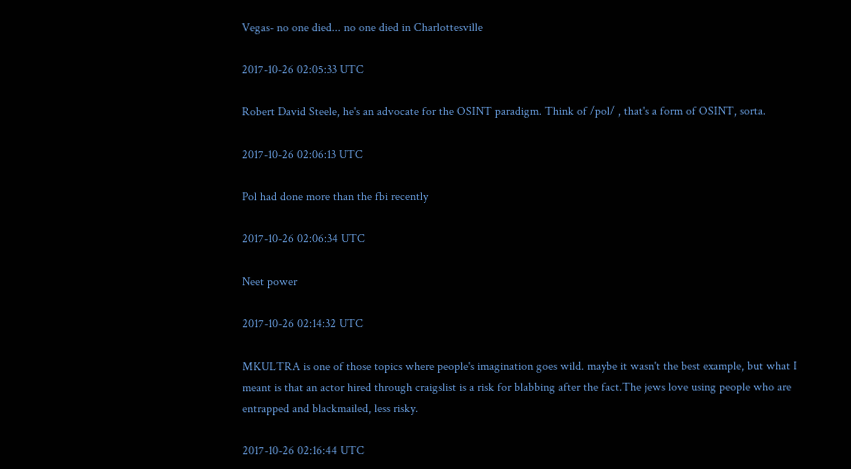Vegas- no one died... no one died in Charlottesville

2017-10-26 02:05:33 UTC

Robert David Steele, he's an advocate for the OSINT paradigm. Think of /pol/ , that's a form of OSINT, sorta.

2017-10-26 02:06:13 UTC

Pol had done more than the fbi recently

2017-10-26 02:06:34 UTC

Neet power

2017-10-26 02:14:32 UTC

MKULTRA is one of those topics where people's imagination goes wild. maybe it wasn't the best example, but what I meant is that an actor hired through craigslist is a risk for blabbing after the fact.The jews love using people who are entrapped and blackmailed, less risky.

2017-10-26 02:16:44 UTC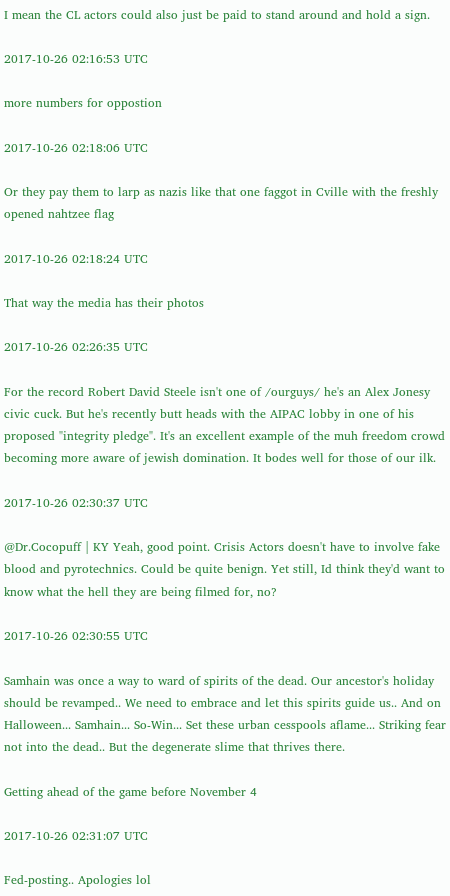I mean the CL actors could also just be paid to stand around and hold a sign.

2017-10-26 02:16:53 UTC

more numbers for oppostion

2017-10-26 02:18:06 UTC

Or they pay them to larp as nazis like that one faggot in Cville with the freshly opened nahtzee flag

2017-10-26 02:18:24 UTC

That way the media has their photos

2017-10-26 02:26:35 UTC

For the record Robert David Steele isn't one of /ourguys/ he's an Alex Jonesy civic cuck. But he's recently butt heads with the AIPAC lobby in one of his proposed "integrity pledge". It's an excellent example of the muh freedom crowd becoming more aware of jewish domination. It bodes well for those of our ilk.

2017-10-26 02:30:37 UTC

@Dr.Cocopuff | KY Yeah, good point. Crisis Actors doesn't have to involve fake blood and pyrotechnics. Could be quite benign. Yet still, Id think they'd want to know what the hell they are being filmed for, no?

2017-10-26 02:30:55 UTC

Samhain was once a way to ward of spirits of the dead. Our ancestor's holiday should be revamped.. We need to embrace and let this spirits guide us.. And on Halloween... Samhain... So-Win... Set these urban cesspools aflame... Striking fear not into the dead.. But the degenerate slime that thrives there.

Getting ahead of the game before November 4

2017-10-26 02:31:07 UTC

Fed-posting.. Apologies lol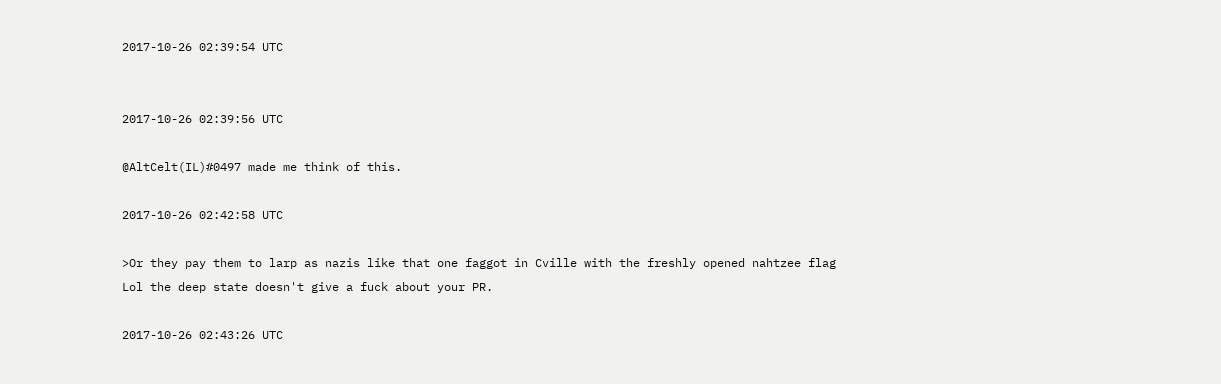2017-10-26 02:39:54 UTC


2017-10-26 02:39:56 UTC

@AltCelt(IL)#0497 made me think of this.

2017-10-26 02:42:58 UTC

>Or they pay them to larp as nazis like that one faggot in Cville with the freshly opened nahtzee flag
Lol the deep state doesn't give a fuck about your PR.

2017-10-26 02:43:26 UTC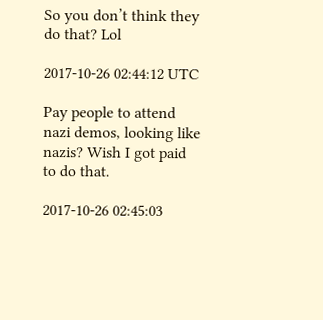So you don’t think they do that? Lol

2017-10-26 02:44:12 UTC

Pay people to attend nazi demos, looking like nazis? Wish I got paid to do that.

2017-10-26 02:45:03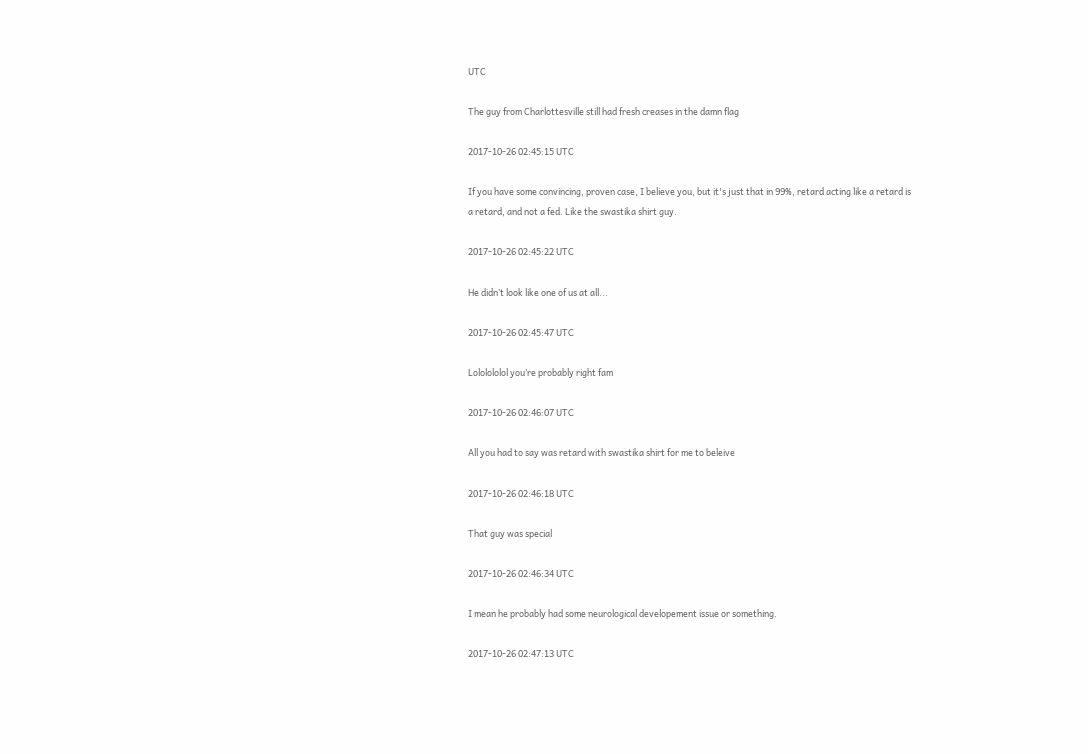UTC

The guy from Charlottesville still had fresh creases in the damn flag

2017-10-26 02:45:15 UTC

If you have some convincing, proven case, I believe you, but it's just that in 99%, retard acting like a retard is a retard, and not a fed. Like the swastika shirt guy.

2017-10-26 02:45:22 UTC

He didn’t look like one of us at all...

2017-10-26 02:45:47 UTC

Lololololol you’re probably right fam

2017-10-26 02:46:07 UTC

All you had to say was retard with swastika shirt for me to beleive

2017-10-26 02:46:18 UTC

That guy was special

2017-10-26 02:46:34 UTC

I mean he probably had some neurological developement issue or something.

2017-10-26 02:47:13 UTC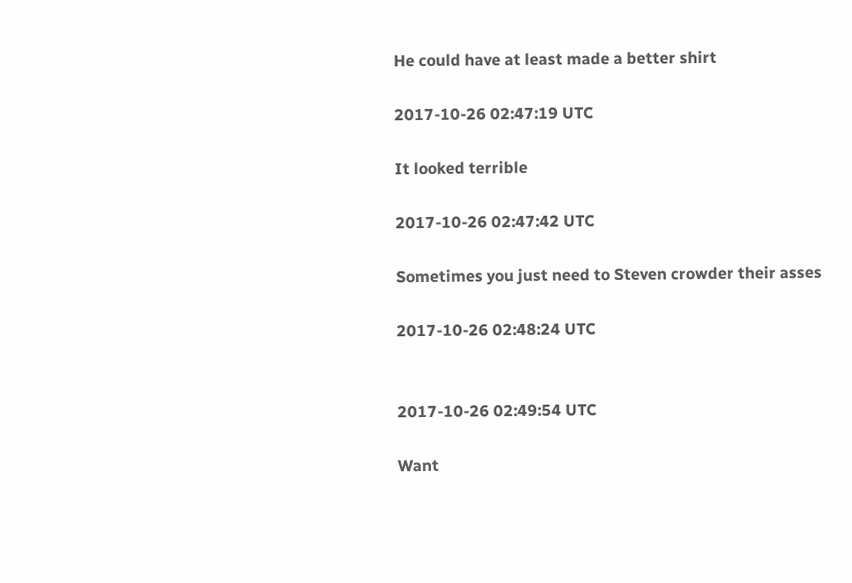He could have at least made a better shirt

2017-10-26 02:47:19 UTC

It looked terrible

2017-10-26 02:47:42 UTC

Sometimes you just need to Steven crowder their asses

2017-10-26 02:48:24 UTC


2017-10-26 02:49:54 UTC

Want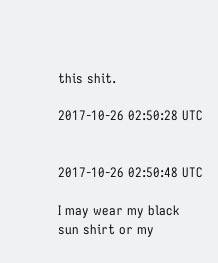this shit.

2017-10-26 02:50:28 UTC


2017-10-26 02:50:48 UTC

I may wear my black sun shirt or my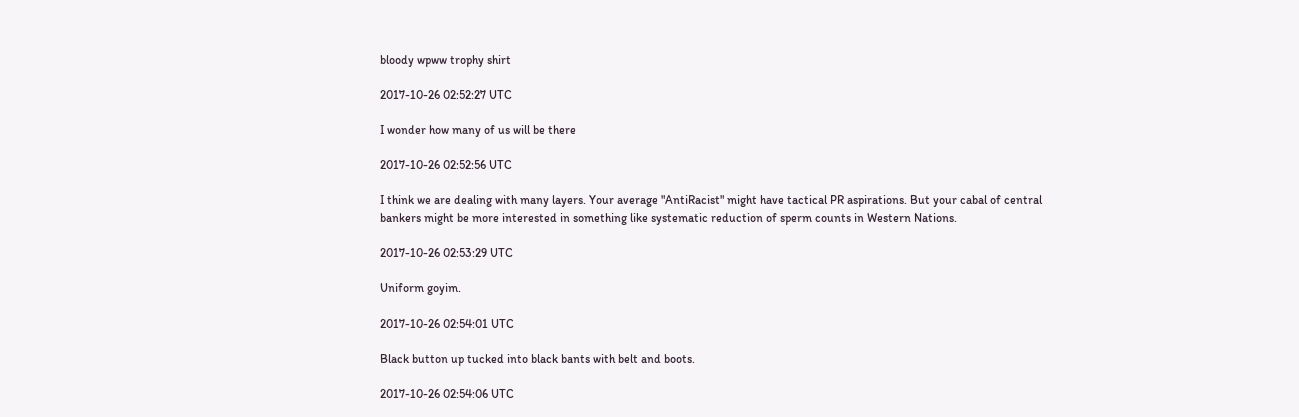bloody wpww trophy shirt

2017-10-26 02:52:27 UTC

I wonder how many of us will be there

2017-10-26 02:52:56 UTC

I think we are dealing with many layers. Your average "AntiRacist" might have tactical PR aspirations. But your cabal of central bankers might be more interested in something like systematic reduction of sperm counts in Western Nations.

2017-10-26 02:53:29 UTC

Uniform goyim.

2017-10-26 02:54:01 UTC

Black button up tucked into black bants with belt and boots.

2017-10-26 02:54:06 UTC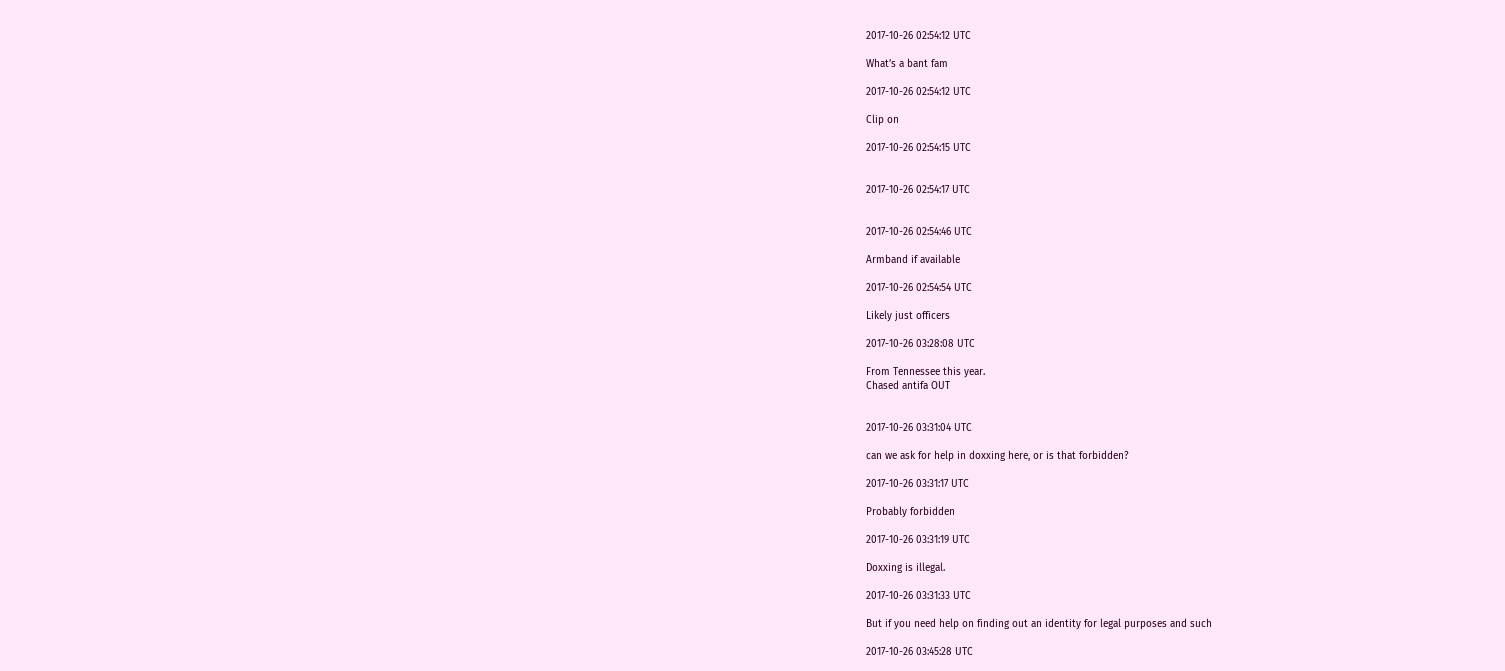2017-10-26 02:54:12 UTC

What’s a bant fam

2017-10-26 02:54:12 UTC

Clip on

2017-10-26 02:54:15 UTC


2017-10-26 02:54:17 UTC


2017-10-26 02:54:46 UTC

Armband if available

2017-10-26 02:54:54 UTC

Likely just officers

2017-10-26 03:28:08 UTC

From Tennessee this year.
Chased antifa OUT


2017-10-26 03:31:04 UTC

can we ask for help in doxxing here, or is that forbidden?

2017-10-26 03:31:17 UTC

Probably forbidden

2017-10-26 03:31:19 UTC

Doxxing is illegal.

2017-10-26 03:31:33 UTC

But if you need help on finding out an identity for legal purposes and such

2017-10-26 03:45:28 UTC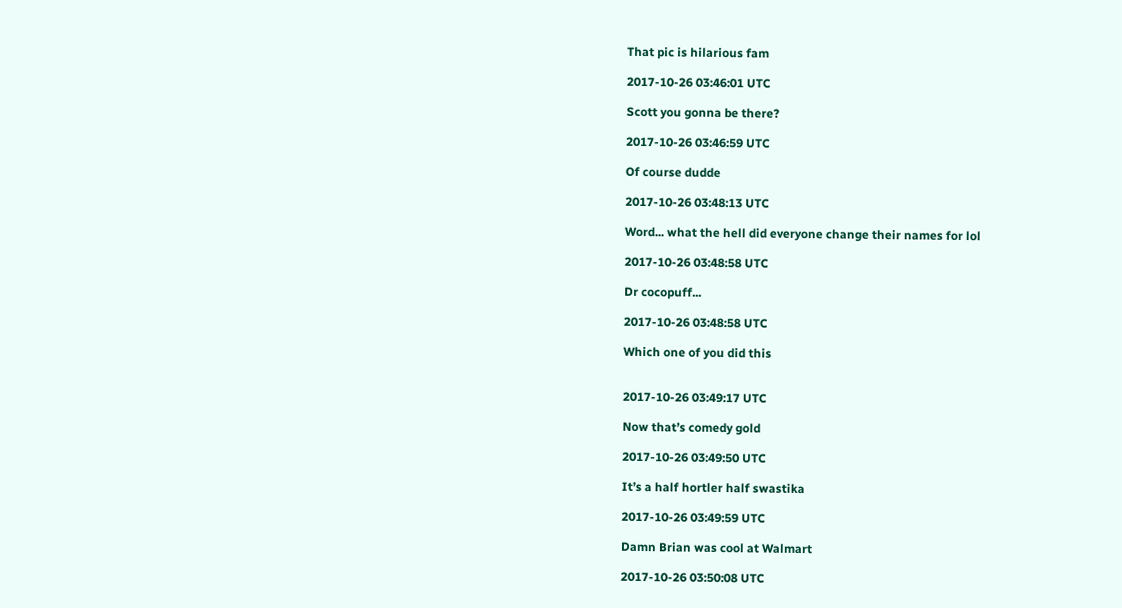That pic is hilarious fam

2017-10-26 03:46:01 UTC

Scott you gonna be there?

2017-10-26 03:46:59 UTC

Of course dudde

2017-10-26 03:48:13 UTC

Word... what the hell did everyone change their names for lol

2017-10-26 03:48:58 UTC

Dr cocopuff...

2017-10-26 03:48:58 UTC

Which one of you did this


2017-10-26 03:49:17 UTC

Now that’s comedy gold

2017-10-26 03:49:50 UTC

It’s a half hortler half swastika

2017-10-26 03:49:59 UTC

Damn Brian was cool at Walmart

2017-10-26 03:50:08 UTC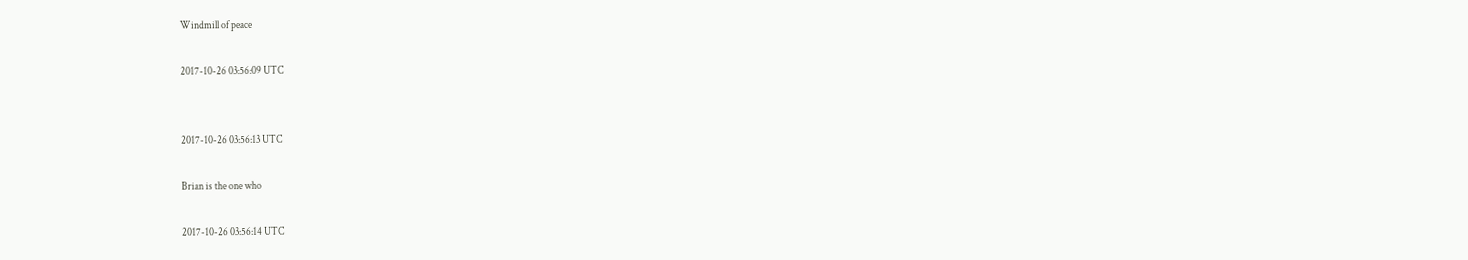Windmill of peace

2017-10-26 03:56:09 UTC


2017-10-26 03:56:13 UTC

Brian is the one who

2017-10-26 03:56:14 UTC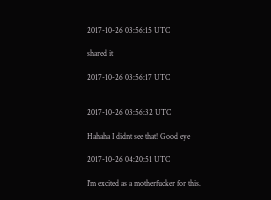2017-10-26 03:56:15 UTC

shared it

2017-10-26 03:56:17 UTC


2017-10-26 03:56:32 UTC

Hahaha I didnt see that! Good eye

2017-10-26 04:20:51 UTC

I'm excited as a motherfucker for this.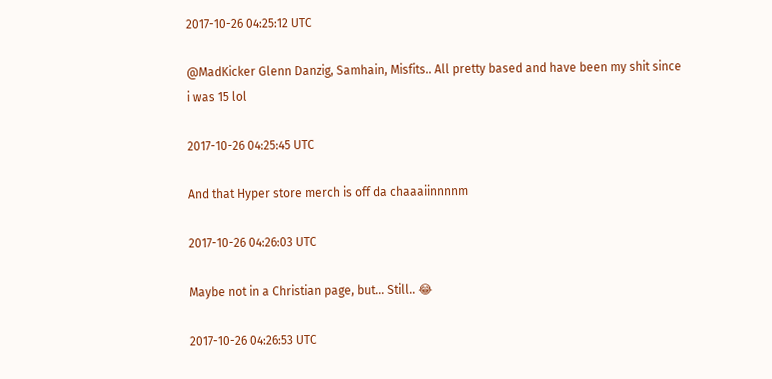2017-10-26 04:25:12 UTC

@MadKicker Glenn Danzig, Samhain, Misfits.. All pretty based and have been my shit since i was 15 lol

2017-10-26 04:25:45 UTC

And that Hyper store merch is off da chaaaiinnnnm

2017-10-26 04:26:03 UTC

Maybe not in a Christian page, but... Still.. 😂

2017-10-26 04:26:53 UTC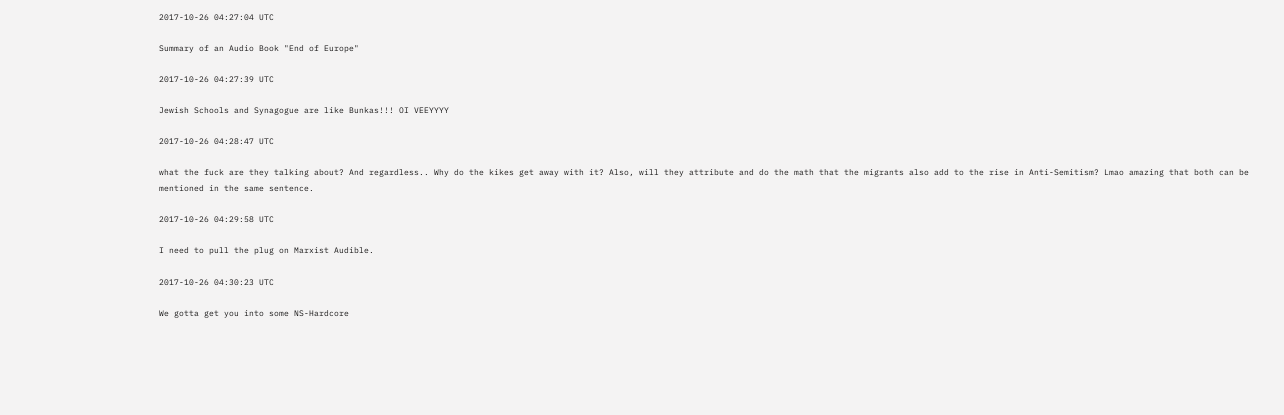2017-10-26 04:27:04 UTC

Summary of an Audio Book "End of Europe"

2017-10-26 04:27:39 UTC

Jewish Schools and Synagogue are like Bunkas!!! OI VEEYYYY

2017-10-26 04:28:47 UTC

what the fuck are they talking about? And regardless.. Why do the kikes get away with it? Also, will they attribute and do the math that the migrants also add to the rise in Anti-Semitism? Lmao amazing that both can be mentioned in the same sentence.

2017-10-26 04:29:58 UTC

I need to pull the plug on Marxist Audible.

2017-10-26 04:30:23 UTC

We gotta get you into some NS-Hardcore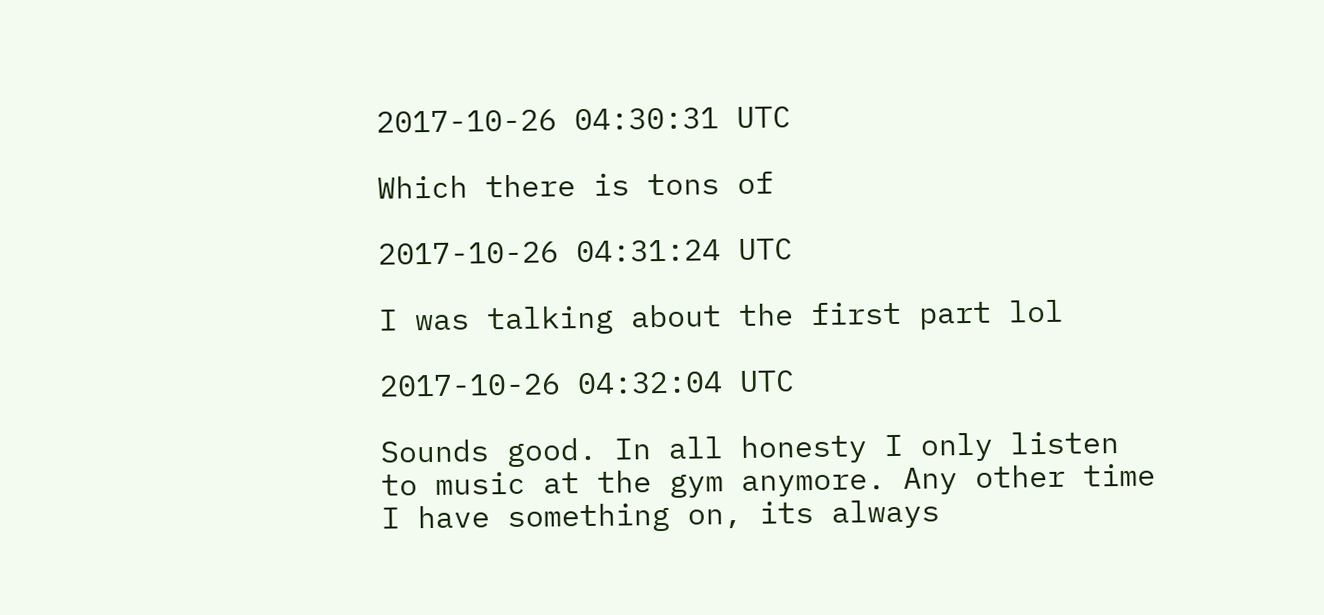2017-10-26 04:30:31 UTC

Which there is tons of

2017-10-26 04:31:24 UTC

I was talking about the first part lol

2017-10-26 04:32:04 UTC

Sounds good. In all honesty I only listen to music at the gym anymore. Any other time I have something on, its always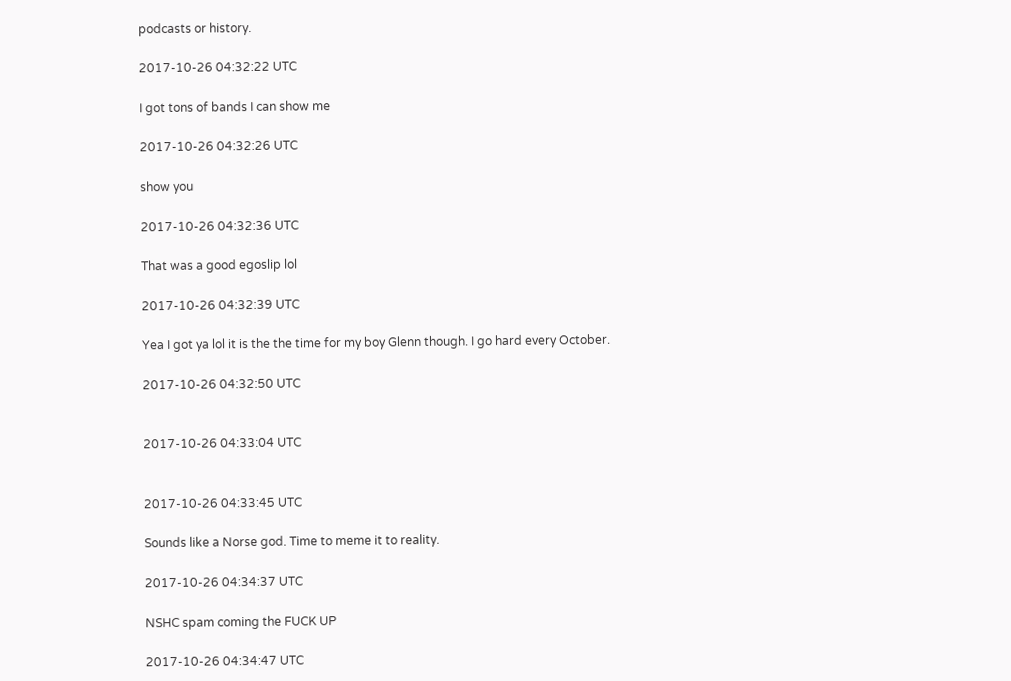podcasts or history.

2017-10-26 04:32:22 UTC

I got tons of bands I can show me

2017-10-26 04:32:26 UTC

show you

2017-10-26 04:32:36 UTC

That was a good egoslip lol

2017-10-26 04:32:39 UTC

Yea I got ya lol it is the the time for my boy Glenn though. I go hard every October.

2017-10-26 04:32:50 UTC


2017-10-26 04:33:04 UTC


2017-10-26 04:33:45 UTC

Sounds like a Norse god. Time to meme it to reality.

2017-10-26 04:34:37 UTC

NSHC spam coming the FUCK UP

2017-10-26 04:34:47 UTC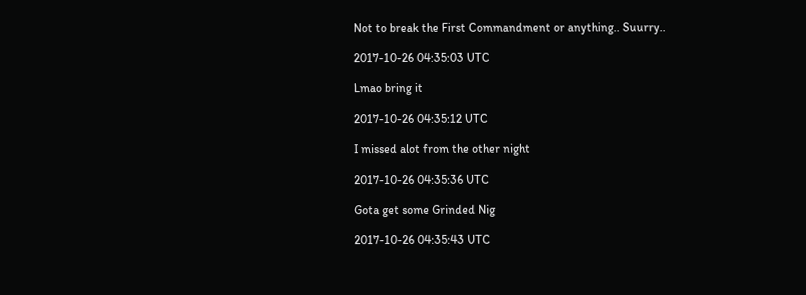Not to break the First Commandment or anything.. Suurry..

2017-10-26 04:35:03 UTC

Lmao bring it

2017-10-26 04:35:12 UTC

I missed alot from the other night

2017-10-26 04:35:36 UTC

Gota get some Grinded Nig

2017-10-26 04:35:43 UTC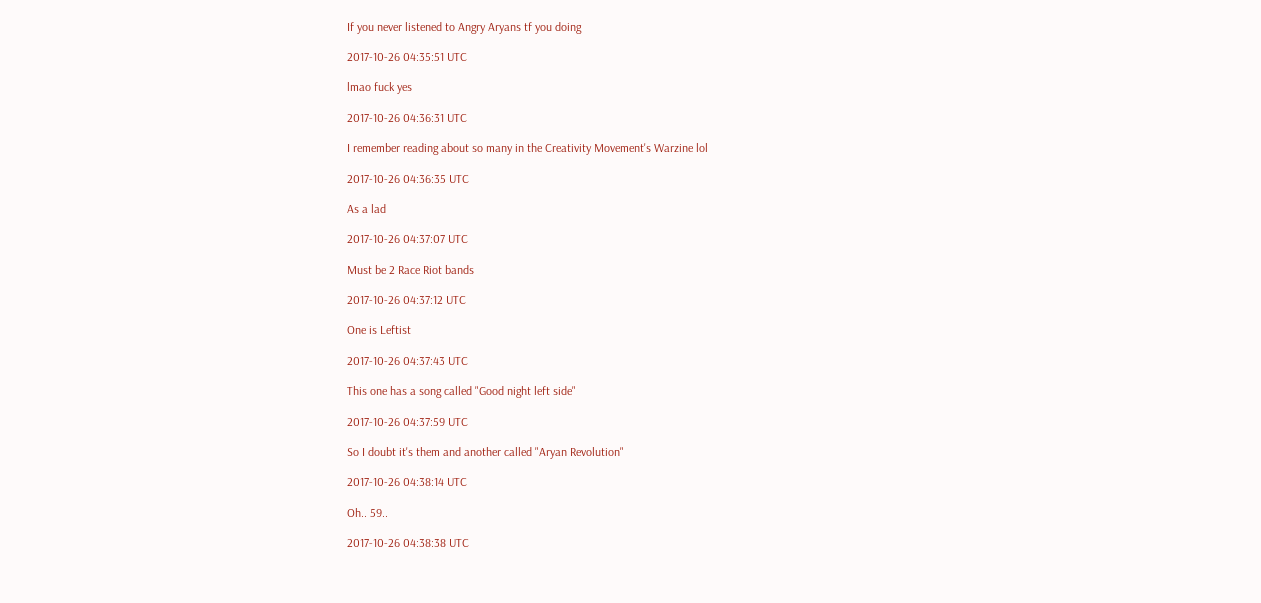If you never listened to Angry Aryans tf you doing

2017-10-26 04:35:51 UTC

lmao fuck yes

2017-10-26 04:36:31 UTC

I remember reading about so many in the Creativity Movement's Warzine lol

2017-10-26 04:36:35 UTC

As a lad

2017-10-26 04:37:07 UTC

Must be 2 Race Riot bands

2017-10-26 04:37:12 UTC

One is Leftist

2017-10-26 04:37:43 UTC

This one has a song called "Good night left side"

2017-10-26 04:37:59 UTC

So I doubt it's them and another called "Aryan Revolution"

2017-10-26 04:38:14 UTC

Oh.. 59..

2017-10-26 04:38:38 UTC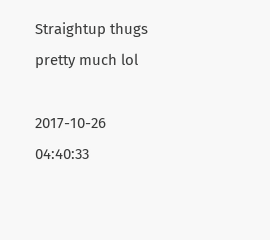Straightup thugs pretty much lol

2017-10-26 04:40:33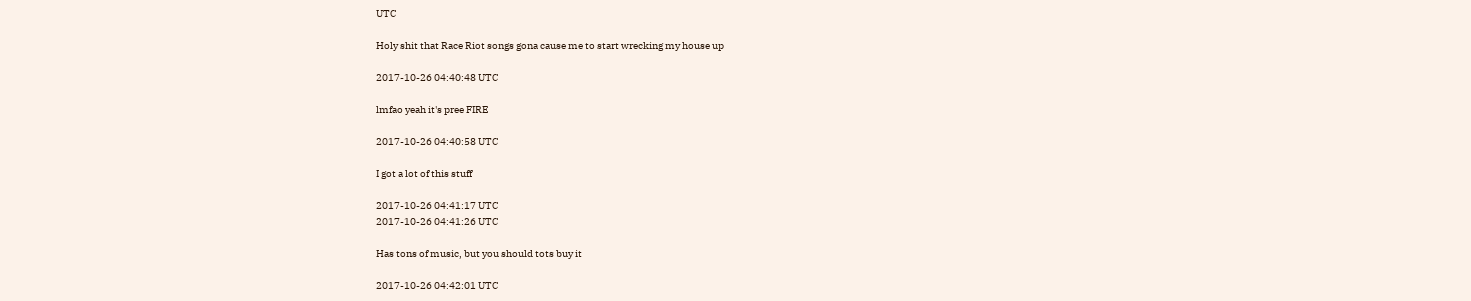UTC

Holy shit that Race Riot songs gona cause me to start wrecking my house up

2017-10-26 04:40:48 UTC

lmfao yeah it's pree FIRE

2017-10-26 04:40:58 UTC

I got a lot of this stuff

2017-10-26 04:41:17 UTC
2017-10-26 04:41:26 UTC

Has tons of music, but you should tots buy it

2017-10-26 04:42:01 UTC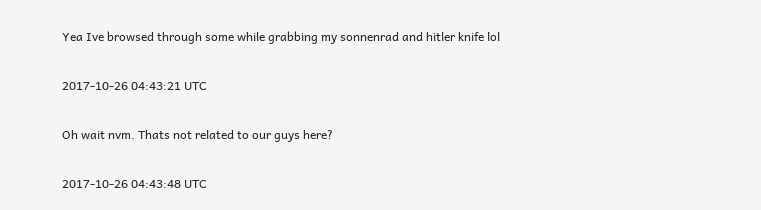Yea Ive browsed through some while grabbing my sonnenrad and hitler knife lol

2017-10-26 04:43:21 UTC

Oh wait nvm. Thats not related to our guys here?

2017-10-26 04:43:48 UTC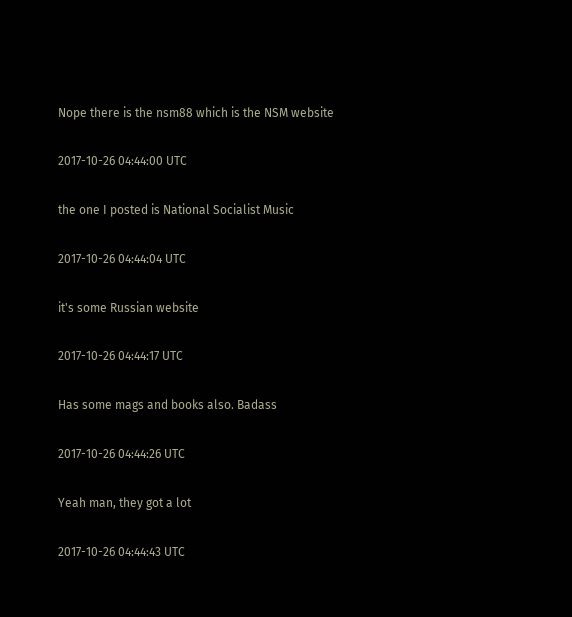Nope there is the nsm88 which is the NSM website

2017-10-26 04:44:00 UTC

the one I posted is National Socialist Music

2017-10-26 04:44:04 UTC

it's some Russian website

2017-10-26 04:44:17 UTC

Has some mags and books also. Badass

2017-10-26 04:44:26 UTC

Yeah man, they got a lot

2017-10-26 04:44:43 UTC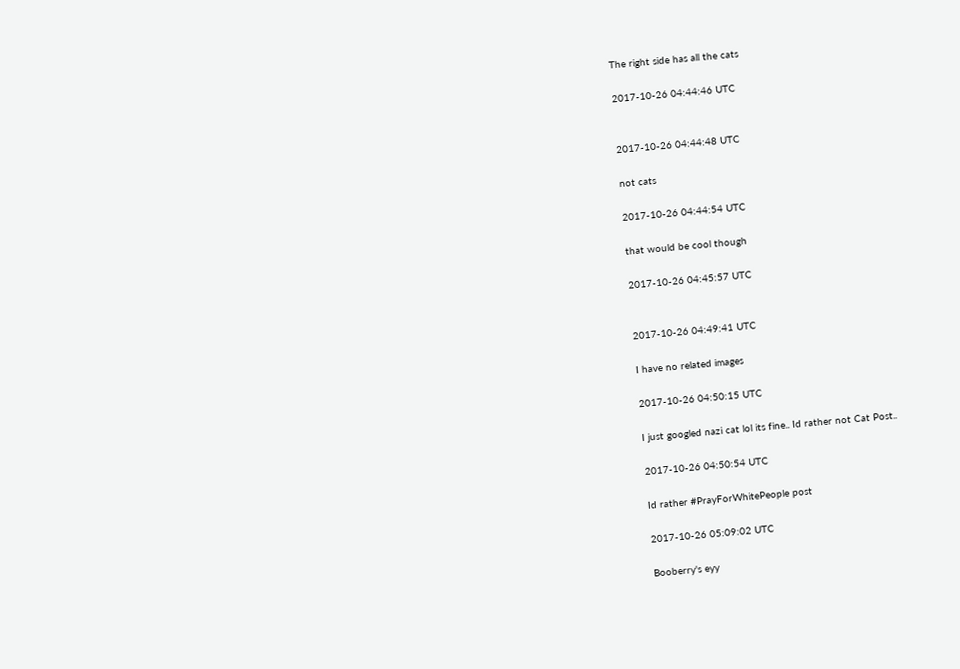The right side has all the cats

2017-10-26 04:44:46 UTC


2017-10-26 04:44:48 UTC

not cats

2017-10-26 04:44:54 UTC

that would be cool though

2017-10-26 04:45:57 UTC


2017-10-26 04:49:41 UTC

I have no related images

2017-10-26 04:50:15 UTC

I just googled nazi cat lol its fine.. Id rather not Cat Post..

2017-10-26 04:50:54 UTC

Id rather #PrayForWhitePeople post

2017-10-26 05:09:02 UTC

Booberry's eyy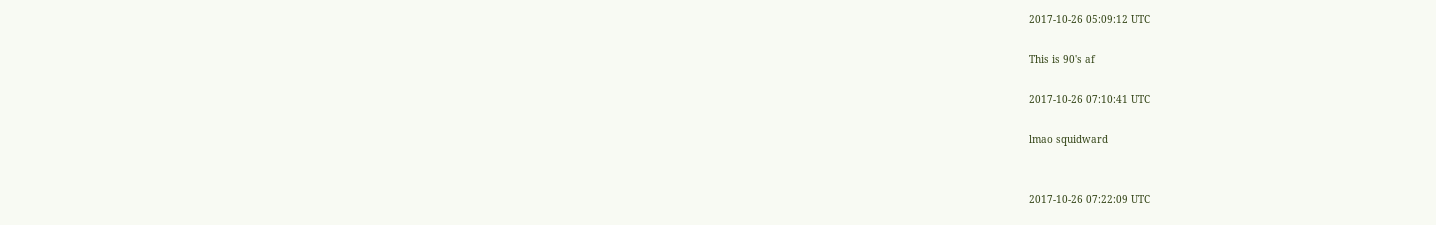2017-10-26 05:09:12 UTC

This is 90's af

2017-10-26 07:10:41 UTC

lmao squidward


2017-10-26 07:22:09 UTC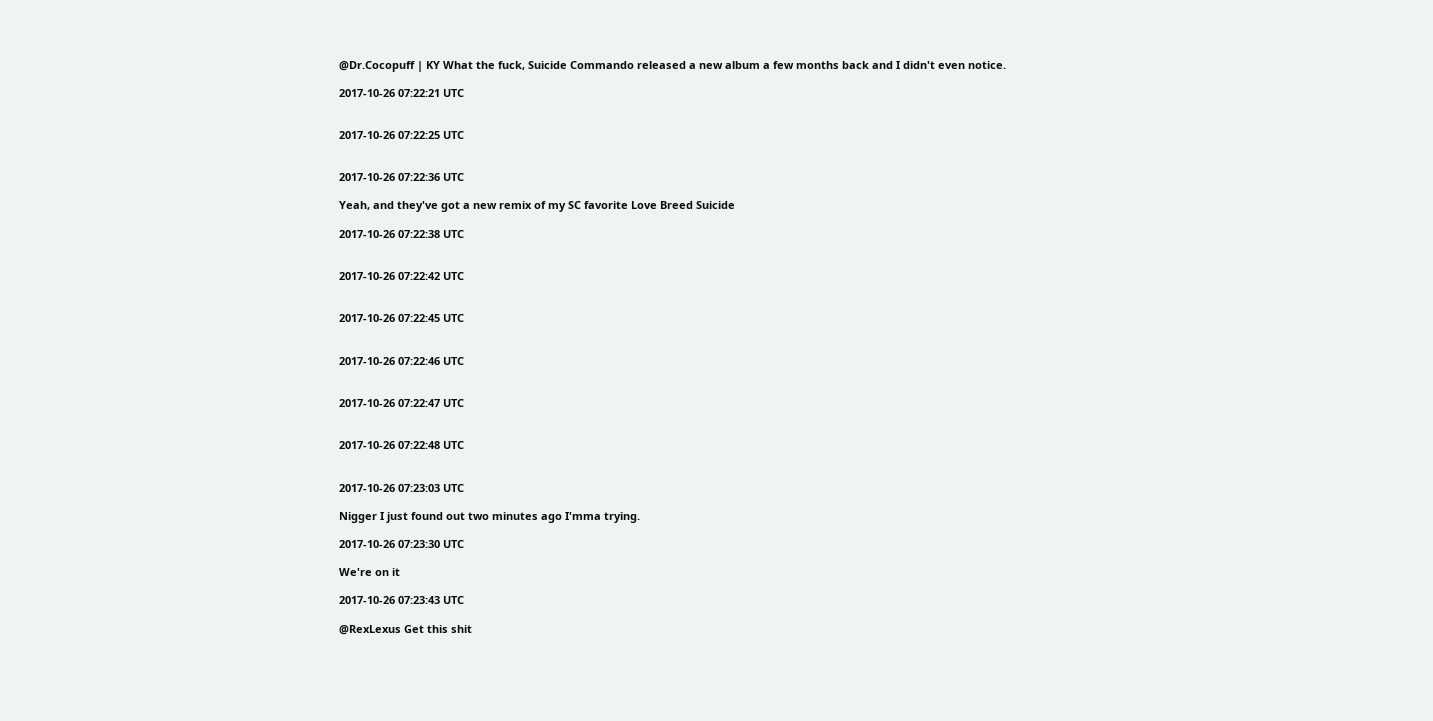@Dr.Cocopuff | KY What the fuck, Suicide Commando released a new album a few months back and I didn't even notice.

2017-10-26 07:22:21 UTC


2017-10-26 07:22:25 UTC


2017-10-26 07:22:36 UTC

Yeah, and they've got a new remix of my SC favorite Love Breed Suicide

2017-10-26 07:22:38 UTC


2017-10-26 07:22:42 UTC


2017-10-26 07:22:45 UTC


2017-10-26 07:22:46 UTC


2017-10-26 07:22:47 UTC


2017-10-26 07:22:48 UTC


2017-10-26 07:23:03 UTC

Nigger I just found out two minutes ago I'mma trying.

2017-10-26 07:23:30 UTC

We're on it

2017-10-26 07:23:43 UTC

@RexLexus Get this shit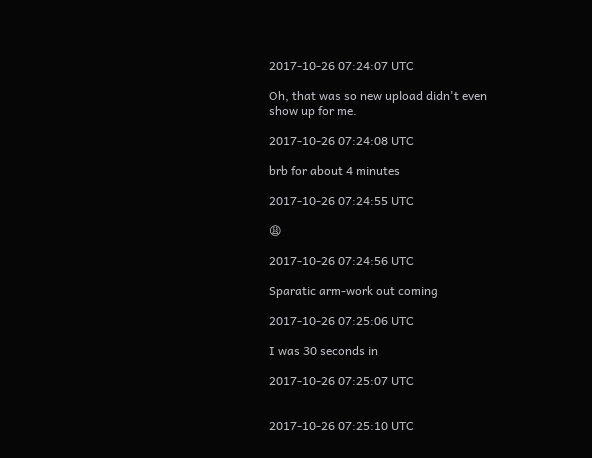2017-10-26 07:24:07 UTC

Oh, that was so new upload didn't even show up for me.

2017-10-26 07:24:08 UTC

brb for about 4 minutes

2017-10-26 07:24:55 UTC

😩

2017-10-26 07:24:56 UTC

Sparatic arm-work out coming

2017-10-26 07:25:06 UTC

I was 30 seconds in

2017-10-26 07:25:07 UTC


2017-10-26 07:25:10 UTC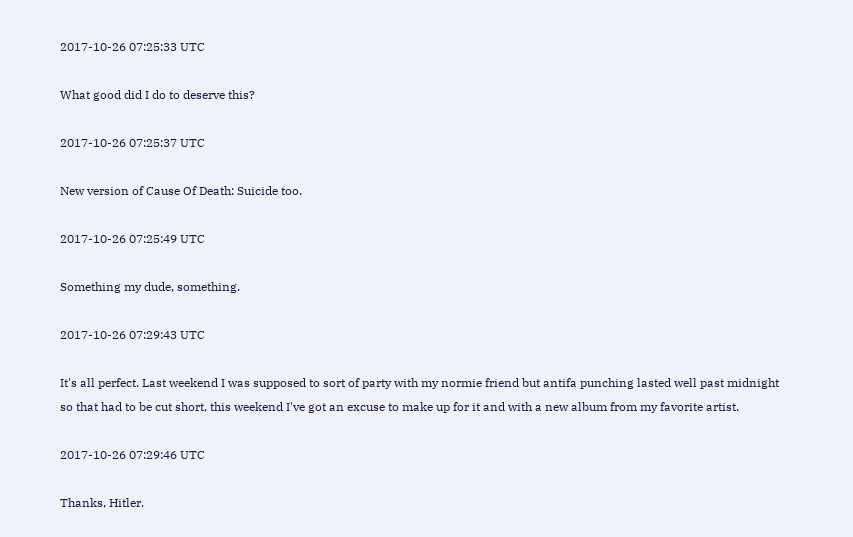2017-10-26 07:25:33 UTC

What good did I do to deserve this?

2017-10-26 07:25:37 UTC

New version of Cause Of Death: Suicide too.

2017-10-26 07:25:49 UTC

Something my dude, something.

2017-10-26 07:29:43 UTC

It's all perfect. Last weekend I was supposed to sort of party with my normie friend but antifa punching lasted well past midnight so that had to be cut short, this weekend I've got an excuse to make up for it and with a new album from my favorite artist.

2017-10-26 07:29:46 UTC

Thanks, Hitler.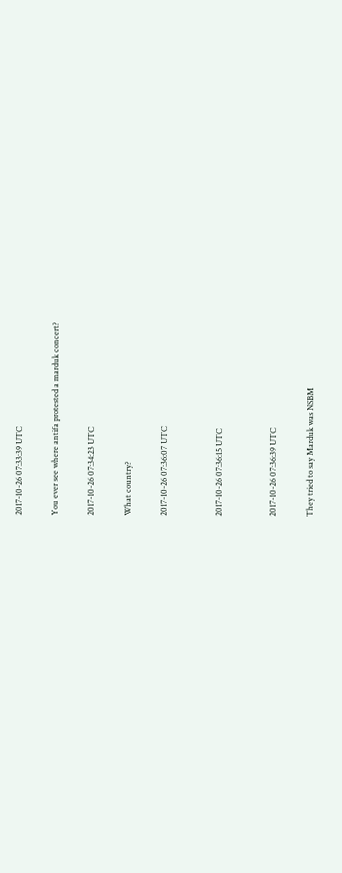2017-10-26 07:33:39 UTC

You ever see where antifa protested a marduk concert?

2017-10-26 07:34:23 UTC

What country?

2017-10-26 07:36:07 UTC


2017-10-26 07:36:15 UTC


2017-10-26 07:36:39 UTC

They tried to say Marduk was NSBM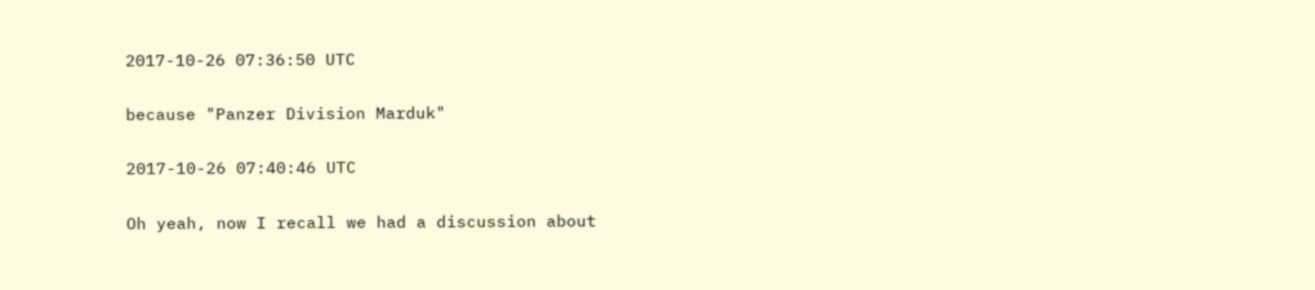2017-10-26 07:36:50 UTC

because "Panzer Division Marduk"

2017-10-26 07:40:46 UTC

Oh yeah, now I recall we had a discussion about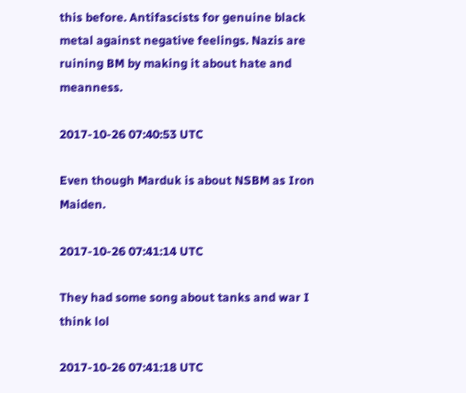this before. Antifascists for genuine black metal against negative feelings. Nazis are ruining BM by making it about hate and meanness.

2017-10-26 07:40:53 UTC

Even though Marduk is about NSBM as Iron Maiden.

2017-10-26 07:41:14 UTC

They had some song about tanks and war I think lol

2017-10-26 07:41:18 UTC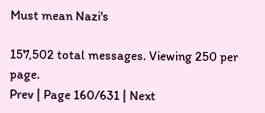Must mean Nazi's

157,502 total messages. Viewing 250 per page.
Prev | Page 160/631 | Next